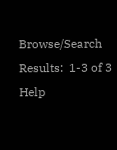Browse/Search Results:  1-3 of 3 Help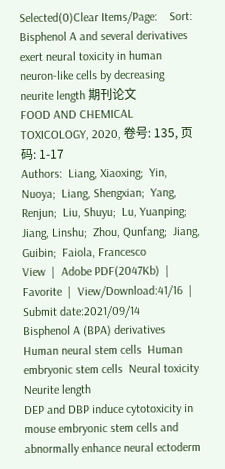Selected(0)Clear Items/Page:    Sort:
Bisphenol A and several derivatives exert neural toxicity in human neuron-like cells by decreasing neurite length 期刊论文
FOOD AND CHEMICAL TOXICOLOGY, 2020, 卷号: 135, 页码: 1-17
Authors:  Liang, Xiaoxing;  Yin, Nuoya;  Liang, Shengxian;  Yang, Renjun;  Liu, Shuyu;  Lu, Yuanping;  Jiang, Linshu;  Zhou, Qunfang;  Jiang, Guibin;  Faiola, Francesco
View  |  Adobe PDF(2047Kb)  |  Favorite  |  View/Download:41/16  |  Submit date:2021/09/14
Bisphenol A (BPA) derivatives  Human neural stem cells  Human embryonic stem cells  Neural toxicity  Neurite length
DEP and DBP induce cytotoxicity in mouse embryonic stem cells and abnormally enhance neural ectoderm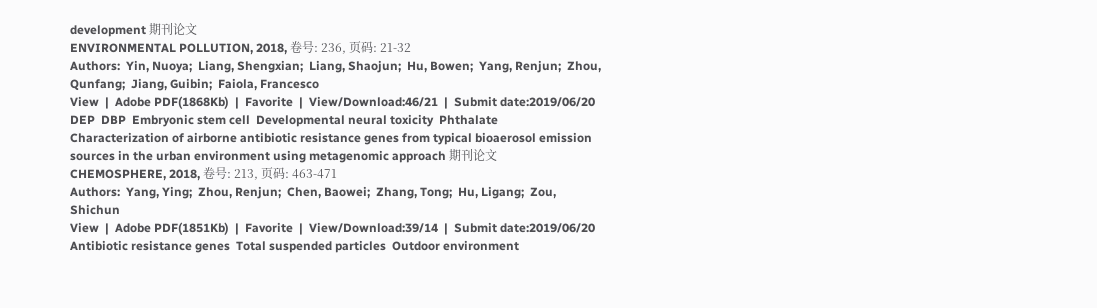development 期刊论文
ENVIRONMENTAL POLLUTION, 2018, 卷号: 236, 页码: 21-32
Authors:  Yin, Nuoya;  Liang, Shengxian;  Liang, Shaojun;  Hu, Bowen;  Yang, Renjun;  Zhou, Qunfang;  Jiang, Guibin;  Faiola, Francesco
View  |  Adobe PDF(1868Kb)  |  Favorite  |  View/Download:46/21  |  Submit date:2019/06/20
DEP  DBP  Embryonic stem cell  Developmental neural toxicity  Phthalate
Characterization of airborne antibiotic resistance genes from typical bioaerosol emission sources in the urban environment using metagenomic approach 期刊论文
CHEMOSPHERE, 2018, 卷号: 213, 页码: 463-471
Authors:  Yang, Ying;  Zhou, Renjun;  Chen, Baowei;  Zhang, Tong;  Hu, Ligang;  Zou, Shichun
View  |  Adobe PDF(1851Kb)  |  Favorite  |  View/Download:39/14  |  Submit date:2019/06/20
Antibiotic resistance genes  Total suspended particles  Outdoor environment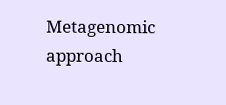Metagenomic approach